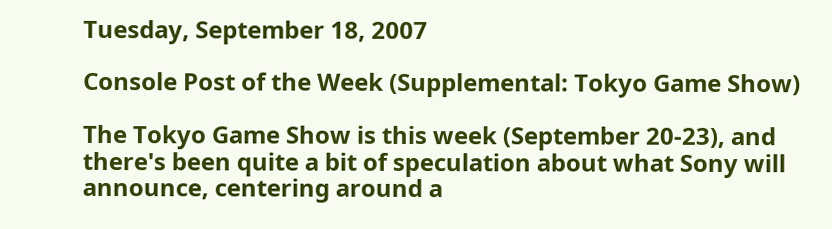Tuesday, September 18, 2007

Console Post of the Week (Supplemental: Tokyo Game Show)

The Tokyo Game Show is this week (September 20-23), and there's been quite a bit of speculation about what Sony will announce, centering around a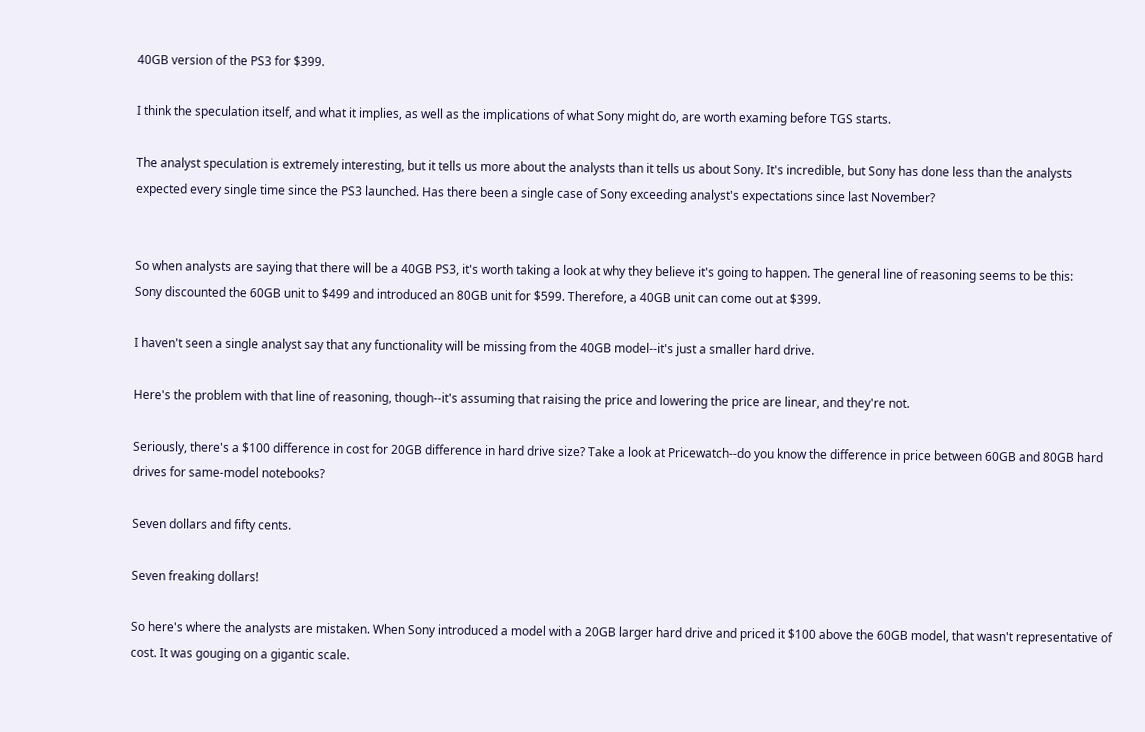40GB version of the PS3 for $399.

I think the speculation itself, and what it implies, as well as the implications of what Sony might do, are worth examing before TGS starts.

The analyst speculation is extremely interesting, but it tells us more about the analysts than it tells us about Sony. It's incredible, but Sony has done less than the analysts expected every single time since the PS3 launched. Has there been a single case of Sony exceeding analyst's expectations since last November?


So when analysts are saying that there will be a 40GB PS3, it's worth taking a look at why they believe it's going to happen. The general line of reasoning seems to be this:
Sony discounted the 60GB unit to $499 and introduced an 80GB unit for $599. Therefore, a 40GB unit can come out at $399.

I haven't seen a single analyst say that any functionality will be missing from the 40GB model--it's just a smaller hard drive.

Here's the problem with that line of reasoning, though--it's assuming that raising the price and lowering the price are linear, and they're not.

Seriously, there's a $100 difference in cost for 20GB difference in hard drive size? Take a look at Pricewatch--do you know the difference in price between 60GB and 80GB hard drives for same-model notebooks?

Seven dollars and fifty cents.

Seven freaking dollars!

So here's where the analysts are mistaken. When Sony introduced a model with a 20GB larger hard drive and priced it $100 above the 60GB model, that wasn't representative of cost. It was gouging on a gigantic scale.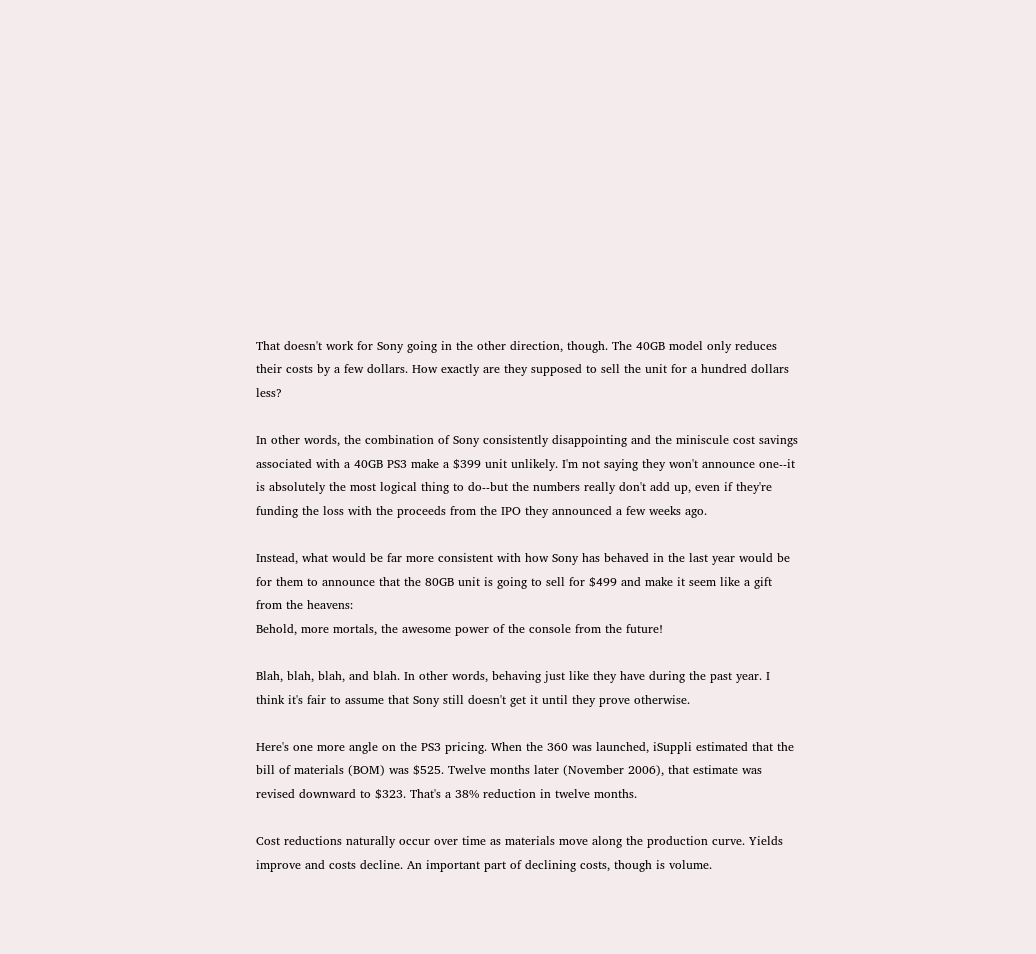That doesn't work for Sony going in the other direction, though. The 40GB model only reduces their costs by a few dollars. How exactly are they supposed to sell the unit for a hundred dollars less?

In other words, the combination of Sony consistently disappointing and the miniscule cost savings associated with a 40GB PS3 make a $399 unit unlikely. I'm not saying they won't announce one--it is absolutely the most logical thing to do--but the numbers really don't add up, even if they're funding the loss with the proceeds from the IPO they announced a few weeks ago.

Instead, what would be far more consistent with how Sony has behaved in the last year would be for them to announce that the 80GB unit is going to sell for $499 and make it seem like a gift from the heavens:
Behold, more mortals, the awesome power of the console from the future!

Blah, blah, blah, and blah. In other words, behaving just like they have during the past year. I think it's fair to assume that Sony still doesn't get it until they prove otherwise.

Here's one more angle on the PS3 pricing. When the 360 was launched, iSuppli estimated that the bill of materials (BOM) was $525. Twelve months later (November 2006), that estimate was revised downward to $323. That's a 38% reduction in twelve months.

Cost reductions naturally occur over time as materials move along the production curve. Yields improve and costs decline. An important part of declining costs, though is volume.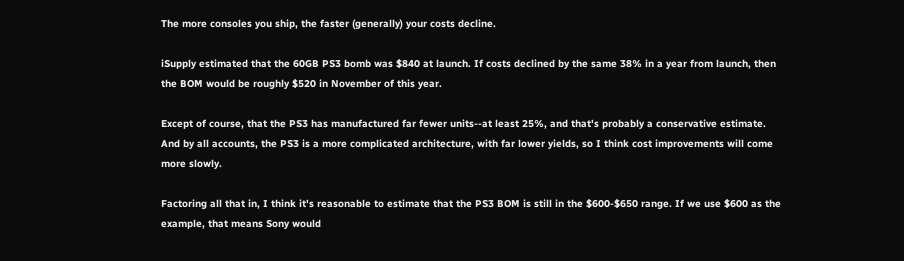The more consoles you ship, the faster (generally) your costs decline.

iSupply estimated that the 60GB PS3 bomb was $840 at launch. If costs declined by the same 38% in a year from launch, then the BOM would be roughly $520 in November of this year.

Except of course, that the PS3 has manufactured far fewer units--at least 25%, and that's probably a conservative estimate. And by all accounts, the PS3 is a more complicated architecture, with far lower yields, so I think cost improvements will come more slowly.

Factoring all that in, I think it's reasonable to estimate that the PS3 BOM is still in the $600-$650 range. If we use $600 as the example, that means Sony would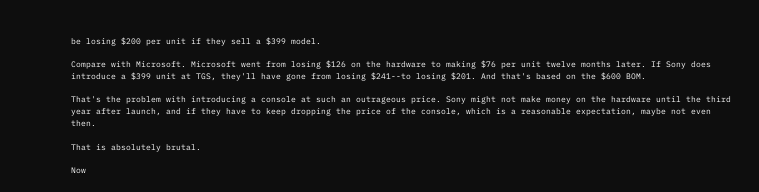be losing $200 per unit if they sell a $399 model.

Compare with Microsoft. Microsoft went from losing $126 on the hardware to making $76 per unit twelve months later. If Sony does introduce a $399 unit at TGS, they'll have gone from losing $241--to losing $201. And that's based on the $600 BOM.

That's the problem with introducing a console at such an outrageous price. Sony might not make money on the hardware until the third year after launch, and if they have to keep dropping the price of the console, which is a reasonable expectation, maybe not even then.

That is absolutely brutal.

Now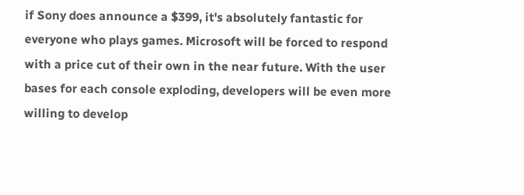if Sony does announce a $399, it's absolutely fantastic for everyone who plays games. Microsoft will be forced to respond with a price cut of their own in the near future. With the user bases for each console exploding, developers will be even more willing to develop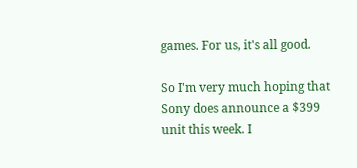games. For us, it's all good.

So I'm very much hoping that Sony does announce a $399 unit this week. I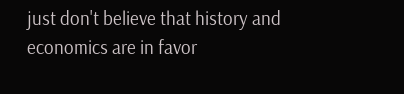just don't believe that history and economics are in favor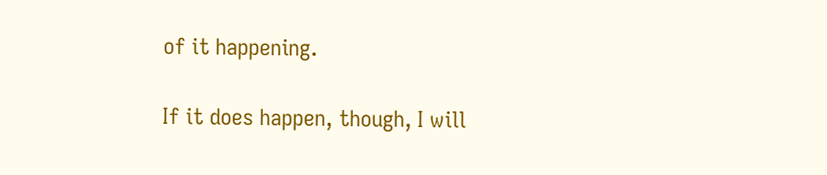of it happening.

If it does happen, though, I will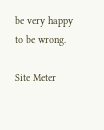be very happy to be wrong.

Site Meter